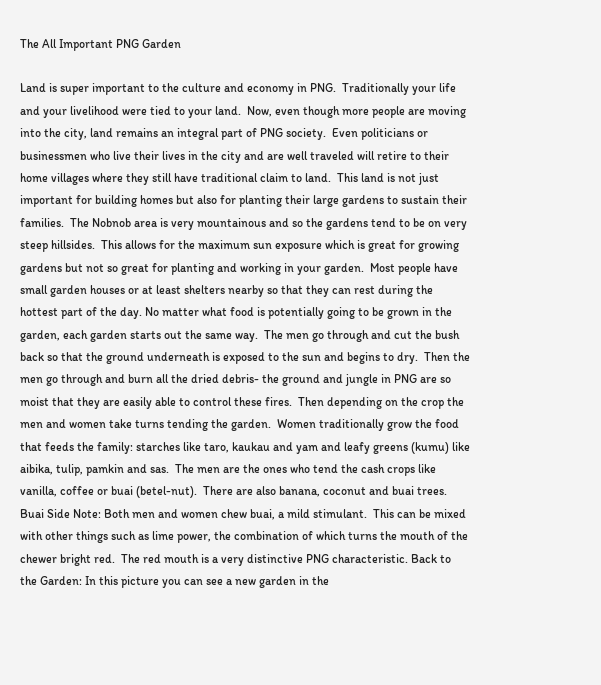The All Important PNG Garden

Land is super important to the culture and economy in PNG.  Traditionally your life and your livelihood were tied to your land.  Now, even though more people are moving into the city, land remains an integral part of PNG society.  Even politicians or businessmen who live their lives in the city and are well traveled will retire to their home villages where they still have traditional claim to land.  This land is not just important for building homes but also for planting their large gardens to sustain their families.  The Nobnob area is very mountainous and so the gardens tend to be on very steep hillsides.  This allows for the maximum sun exposure which is great for growing gardens but not so great for planting and working in your garden.  Most people have small garden houses or at least shelters nearby so that they can rest during the hottest part of the day. No matter what food is potentially going to be grown in the garden, each garden starts out the same way.  The men go through and cut the bush back so that the ground underneath is exposed to the sun and begins to dry.  Then the men go through and burn all the dried debris- the ground and jungle in PNG are so moist that they are easily able to control these fires.  Then depending on the crop the men and women take turns tending the garden.  Women traditionally grow the food that feeds the family: starches like taro, kaukau and yam and leafy greens (kumu) like aibika, tulip, pamkin and sas.  The men are the ones who tend the cash crops like vanilla, coffee or buai (betel-nut).  There are also banana, coconut and buai trees. Buai Side Note: Both men and women chew buai, a mild stimulant.  This can be mixed with other things such as lime power, the combination of which turns the mouth of the chewer bright red.  The red mouth is a very distinctive PNG characteristic. Back to the Garden: In this picture you can see a new garden in the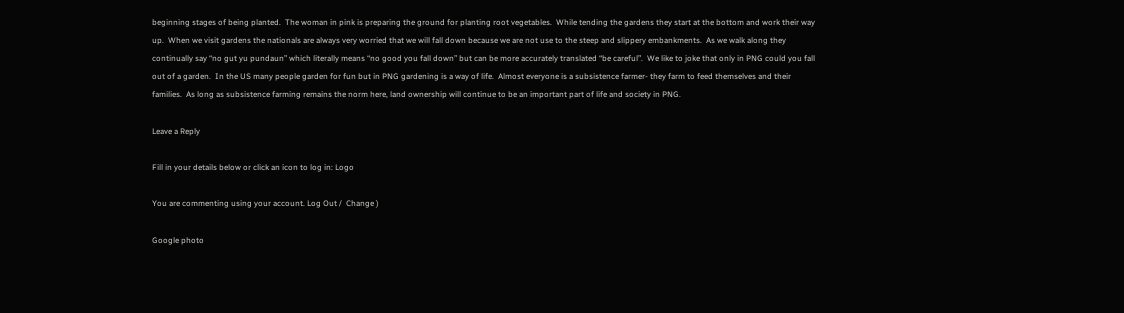beginning stages of being planted.  The woman in pink is preparing the ground for planting root vegetables.  While tending the gardens they start at the bottom and work their way up.  When we visit gardens the nationals are always very worried that we will fall down because we are not use to the steep and slippery embankments.  As we walk along they continually say “no gut yu pundaun” which literally means “no good you fall down” but can be more accurately translated “be careful”.  We like to joke that only in PNG could you fall out of a garden.  In the US many people garden for fun but in PNG gardening is a way of life.  Almost everyone is a subsistence farmer- they farm to feed themselves and their families.  As long as subsistence farming remains the norm here, land ownership will continue to be an important part of life and society in PNG.

Leave a Reply

Fill in your details below or click an icon to log in: Logo

You are commenting using your account. Log Out /  Change )

Google photo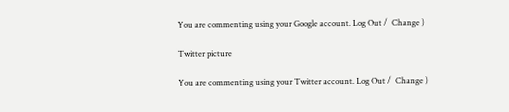You are commenting using your Google account. Log Out /  Change )

Twitter picture

You are commenting using your Twitter account. Log Out /  Change )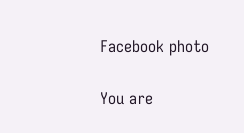Facebook photo

You are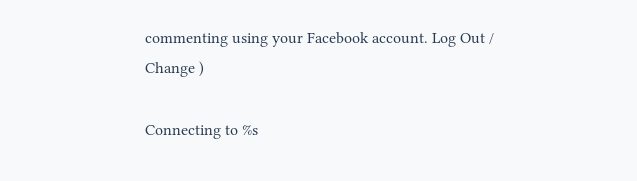commenting using your Facebook account. Log Out /  Change )

Connecting to %s